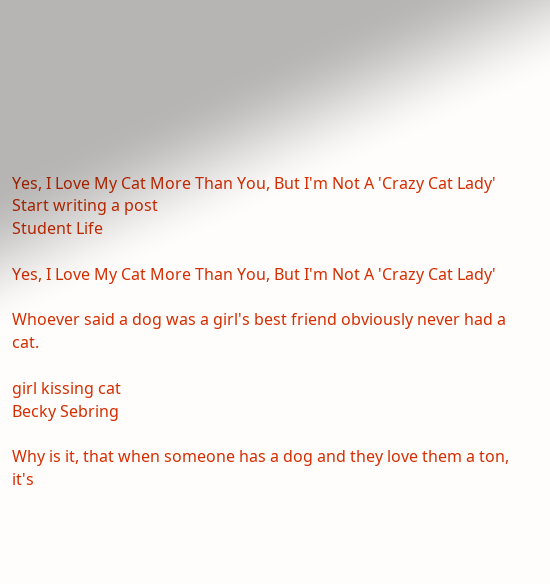Yes, I Love My Cat More Than You, But I'm Not A 'Crazy Cat Lady'
Start writing a post
Student Life

Yes, I Love My Cat More Than You, But I'm Not A 'Crazy Cat Lady'

Whoever said a dog was a girl's best friend obviously never had a cat.

girl kissing cat
Becky Sebring

Why is it, that when someone has a dog and they love them a ton, it's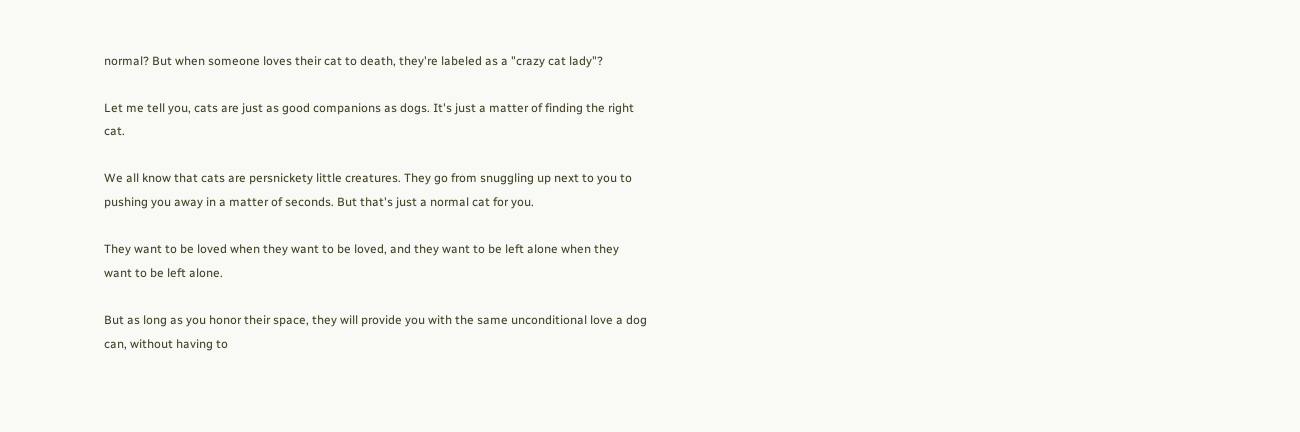normal? But when someone loves their cat to death, they're labeled as a "crazy cat lady"?

Let me tell you, cats are just as good companions as dogs. It's just a matter of finding the right cat.

We all know that cats are persnickety little creatures. They go from snuggling up next to you to pushing you away in a matter of seconds. But that's just a normal cat for you.

They want to be loved when they want to be loved, and they want to be left alone when they want to be left alone.

But as long as you honor their space, they will provide you with the same unconditional love a dog can, without having to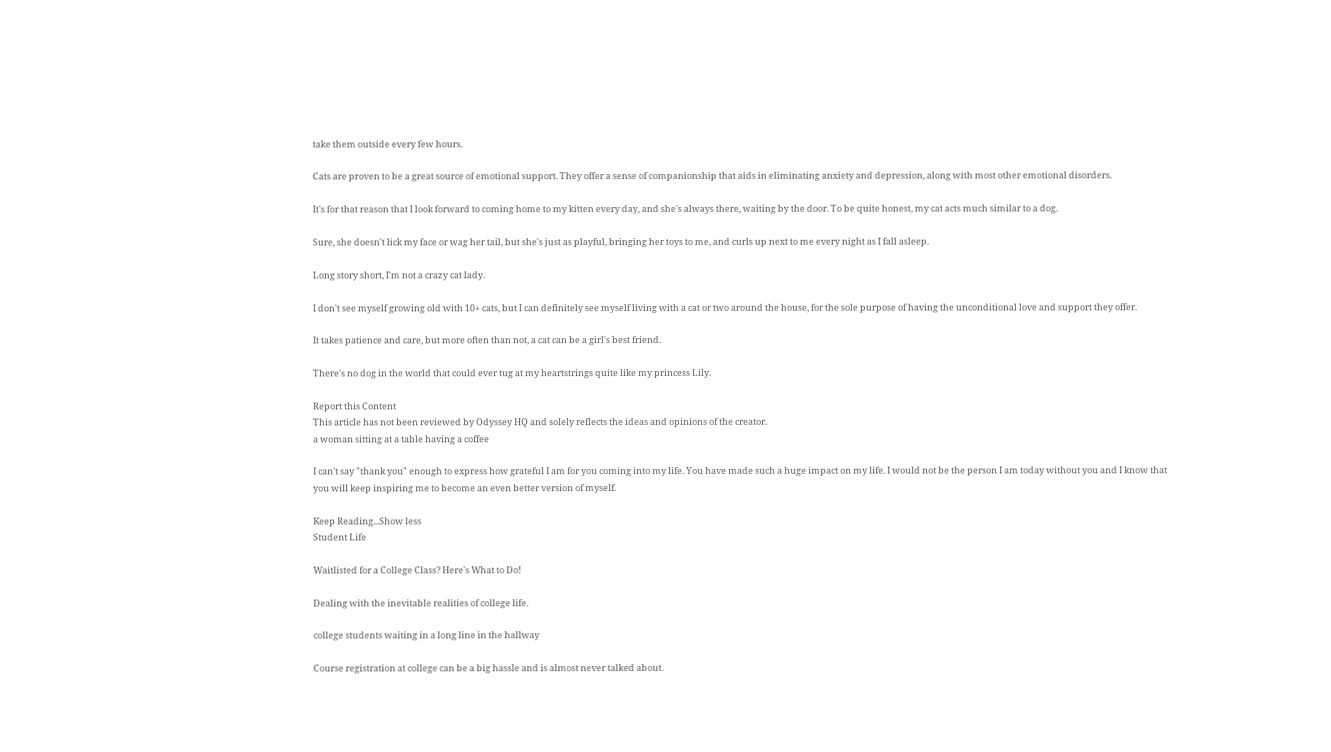take them outside every few hours.

Cats are proven to be a great source of emotional support. They offer a sense of companionship that aids in eliminating anxiety and depression, along with most other emotional disorders.

It's for that reason that I look forward to coming home to my kitten every day, and she's always there, waiting by the door. To be quite honest, my cat acts much similar to a dog.

Sure, she doesn't lick my face or wag her tail, but she's just as playful, bringing her toys to me, and curls up next to me every night as I fall asleep.

Long story short, I'm not a crazy cat lady.

I don't see myself growing old with 10+ cats, but I can definitely see myself living with a cat or two around the house, for the sole purpose of having the unconditional love and support they offer.

It takes patience and care, but more often than not, a cat can be a girl's best friend.

There's no dog in the world that could ever tug at my heartstrings quite like my princess Lily.

Report this Content
This article has not been reviewed by Odyssey HQ and solely reflects the ideas and opinions of the creator.
a woman sitting at a table having a coffee

I can't say "thank you" enough to express how grateful I am for you coming into my life. You have made such a huge impact on my life. I would not be the person I am today without you and I know that you will keep inspiring me to become an even better version of myself.

Keep Reading...Show less
Student Life

Waitlisted for a College Class? Here's What to Do!

Dealing with the inevitable realities of college life.

college students waiting in a long line in the hallway

Course registration at college can be a big hassle and is almost never talked about.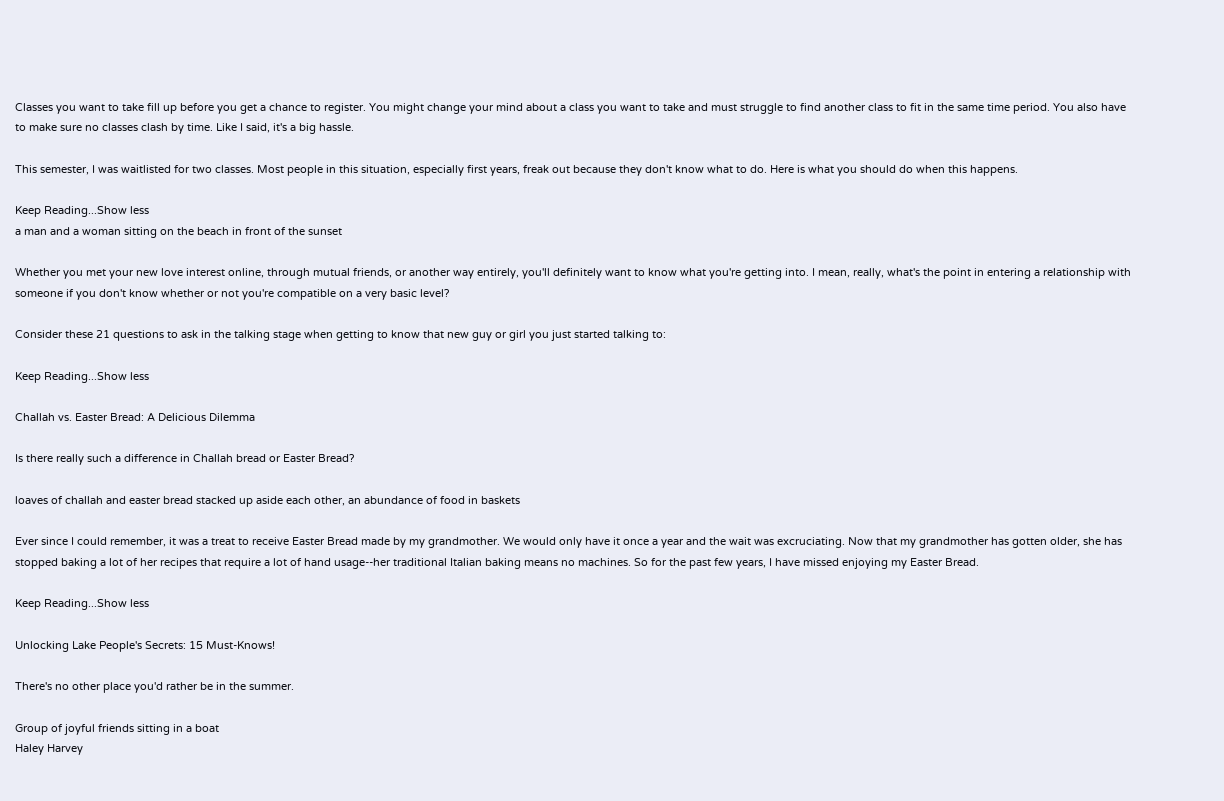Classes you want to take fill up before you get a chance to register. You might change your mind about a class you want to take and must struggle to find another class to fit in the same time period. You also have to make sure no classes clash by time. Like I said, it's a big hassle.

This semester, I was waitlisted for two classes. Most people in this situation, especially first years, freak out because they don't know what to do. Here is what you should do when this happens.

Keep Reading...Show less
a man and a woman sitting on the beach in front of the sunset

Whether you met your new love interest online, through mutual friends, or another way entirely, you'll definitely want to know what you're getting into. I mean, really, what's the point in entering a relationship with someone if you don't know whether or not you're compatible on a very basic level?

Consider these 21 questions to ask in the talking stage when getting to know that new guy or girl you just started talking to:

Keep Reading...Show less

Challah vs. Easter Bread: A Delicious Dilemma

Is there really such a difference in Challah bread or Easter Bread?

loaves of challah and easter bread stacked up aside each other, an abundance of food in baskets

Ever since I could remember, it was a treat to receive Easter Bread made by my grandmother. We would only have it once a year and the wait was excruciating. Now that my grandmother has gotten older, she has stopped baking a lot of her recipes that require a lot of hand usage--her traditional Italian baking means no machines. So for the past few years, I have missed enjoying my Easter Bread.

Keep Reading...Show less

Unlocking Lake People's Secrets: 15 Must-Knows!

There's no other place you'd rather be in the summer.

Group of joyful friends sitting in a boat
Haley Harvey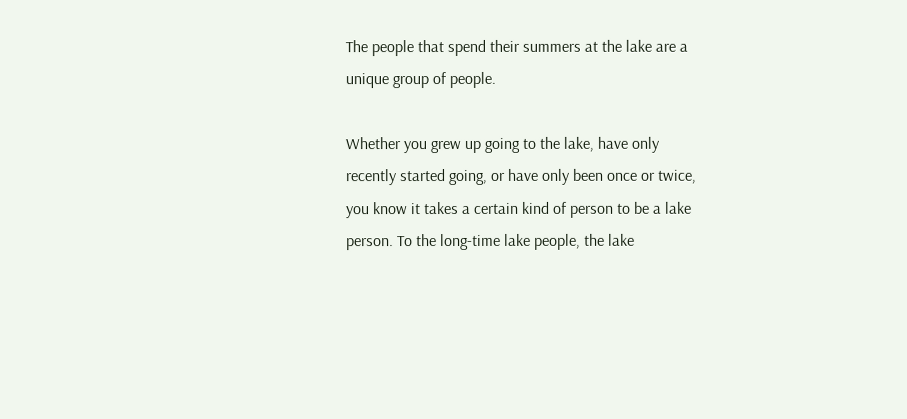The people that spend their summers at the lake are a unique group of people.

Whether you grew up going to the lake, have only recently started going, or have only been once or twice, you know it takes a certain kind of person to be a lake person. To the long-time lake people, the lake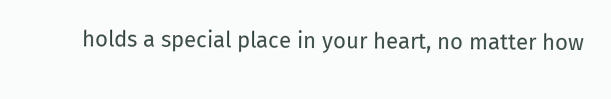holds a special place in your heart, no matter how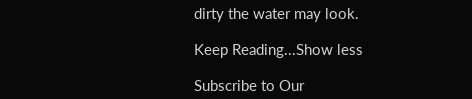dirty the water may look.

Keep Reading...Show less

Subscribe to Our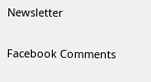Newsletter

Facebook Comments